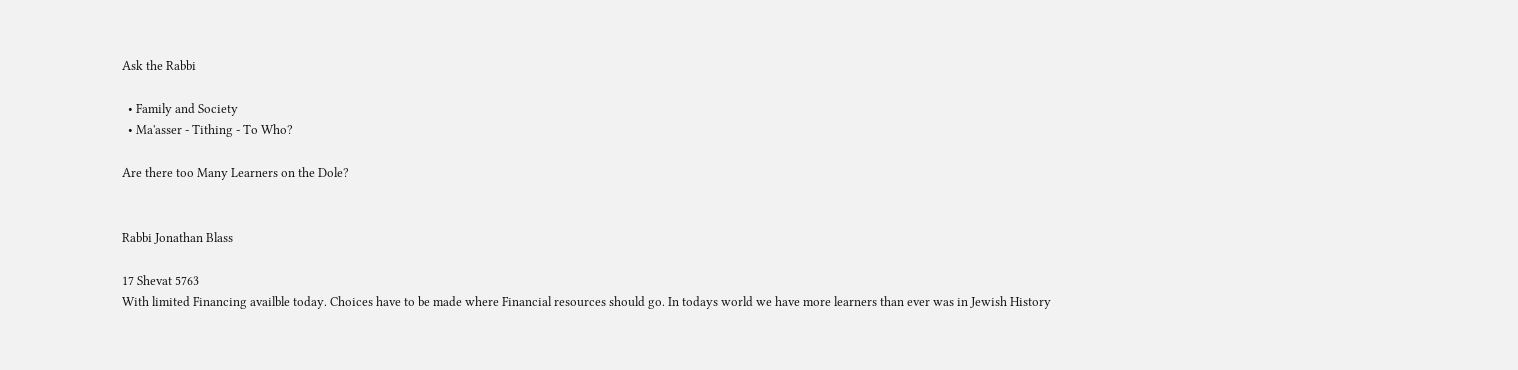Ask the Rabbi

  • Family and Society
  • Ma'asser - Tithing - To Who?

Are there too Many Learners on the Dole?


Rabbi Jonathan Blass

17 Shevat 5763
With limited Financing availble today. Choices have to be made where Financial resources should go. In todays world we have more learners than ever was in Jewish History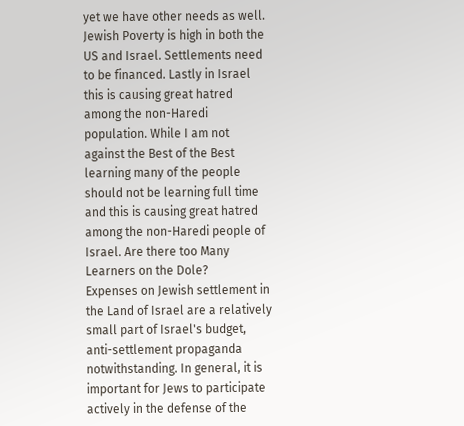yet we have other needs as well. Jewish Poverty is high in both the US and Israel. Settlements need to be financed. Lastly in Israel this is causing great hatred among the non-Haredi population. While I am not against the Best of the Best learning many of the people should not be learning full time and this is causing great hatred among the non-Haredi people of Israel. Are there too Many Learners on the Dole?
Expenses on Jewish settlement in the Land of Israel are a relatively small part of Israel's budget, anti-settlement propaganda notwithstanding. In general, it is important for Jews to participate actively in the defense of the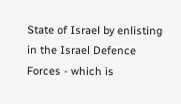State of Israel by enlisting in the Israel Defence Forces - which is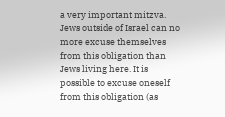a very important mitzva. Jews outside of Israel can no more excuse themselves from this obligation than Jews living here. It is possible to excuse oneself from this obligation (as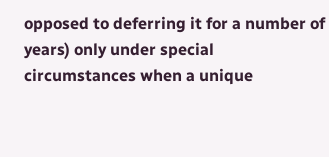opposed to deferring it for a number of years) only under special circumstances when a unique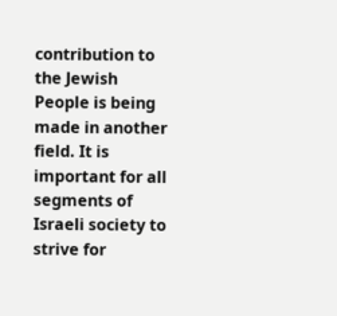contribution to the Jewish People is being made in another field. It is important for all segments of Israeli society to strive for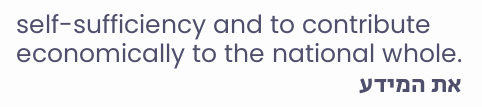self-sufficiency and to contribute economically to the national whole.
את המידע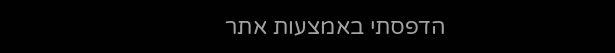הדפסתי באמצעות אתר